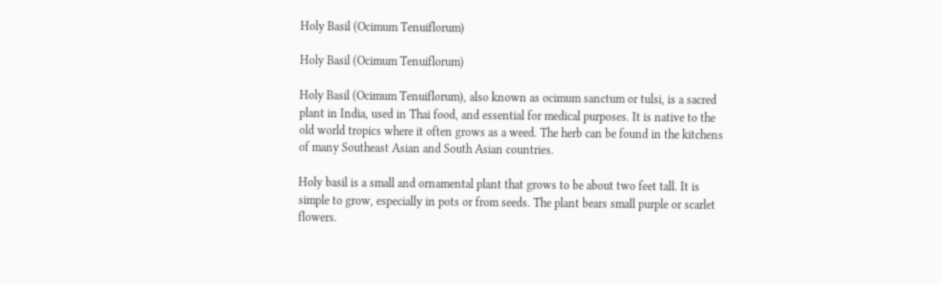Holy Basil (Ocimum Tenuiflorum)

Holy Basil (Ocimum Tenuiflorum)

Holy Basil (Ocimum Tenuiflorum), also known as ocimum sanctum or tulsi, is a sacred plant in India, used in Thai food, and essential for medical purposes. It is native to the old world tropics where it often grows as a weed. The herb can be found in the kitchens of many Southeast Asian and South Asian countries.

Holy basil is a small and ornamental plant that grows to be about two feet tall. It is simple to grow, especially in pots or from seeds. The plant bears small purple or scarlet flowers.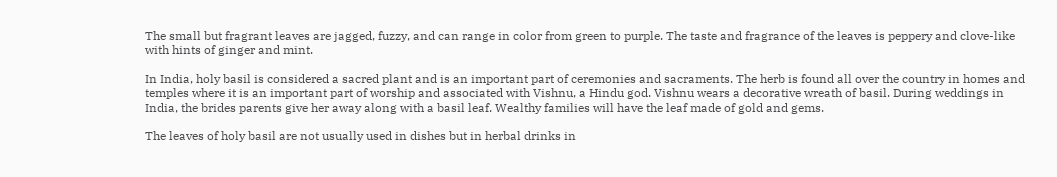The small but fragrant leaves are jagged, fuzzy, and can range in color from green to purple. The taste and fragrance of the leaves is peppery and clove-like with hints of ginger and mint.

In India, holy basil is considered a sacred plant and is an important part of ceremonies and sacraments. The herb is found all over the country in homes and temples where it is an important part of worship and associated with Vishnu, a Hindu god. Vishnu wears a decorative wreath of basil. During weddings in India, the brides parents give her away along with a basil leaf. Wealthy families will have the leaf made of gold and gems.

The leaves of holy basil are not usually used in dishes but in herbal drinks in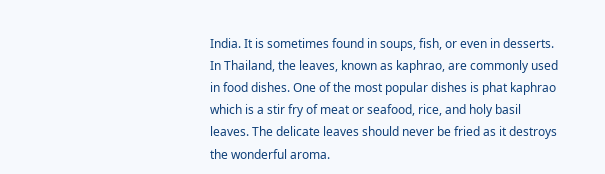India. It is sometimes found in soups, fish, or even in desserts. In Thailand, the leaves, known as kaphrao, are commonly used in food dishes. One of the most popular dishes is phat kaphrao which is a stir fry of meat or seafood, rice, and holy basil leaves. The delicate leaves should never be fried as it destroys the wonderful aroma.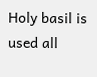Holy basil is used all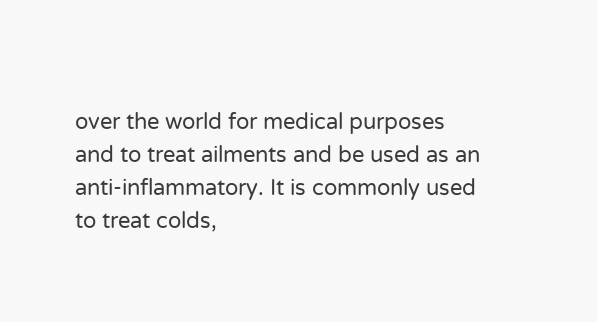over the world for medical purposes and to treat ailments and be used as an anti-inflammatory. It is commonly used to treat colds,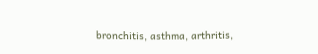bronchitis, asthma, arthritis,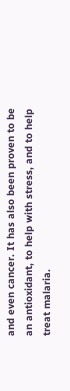and even cancer. It has also been proven to be an antioxidant, to help with stress, and to help treat malaria.